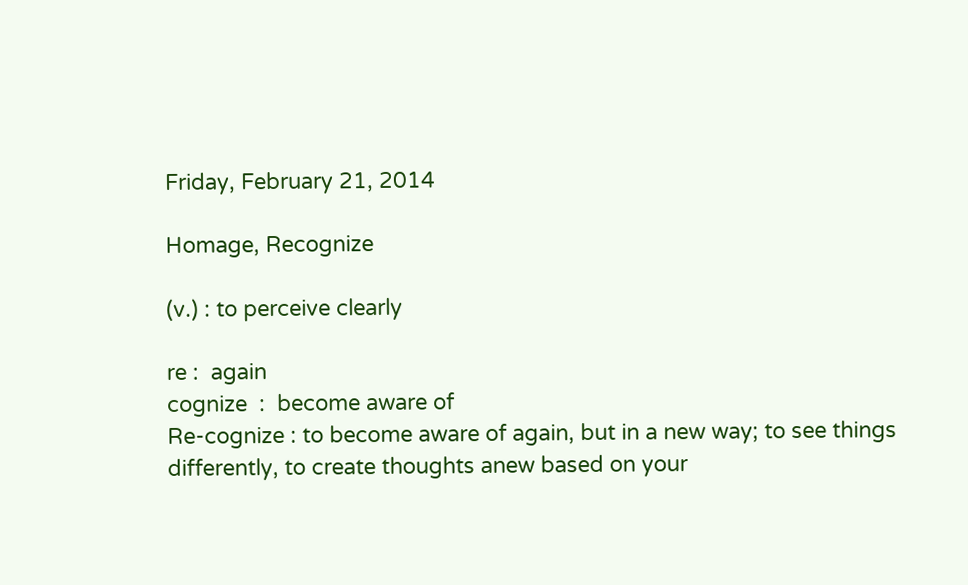Friday, February 21, 2014

Homage, Recognize

(v.) : to perceive clearly

re :  again
cognize  :  become aware of
Re-cognize : to become aware of again, but in a new way; to see things differently, to create thoughts anew based on your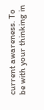current awareness. To be with your thinking in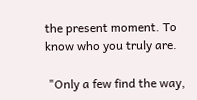the present moment. To know who you truly are.

 "Only a few find the way,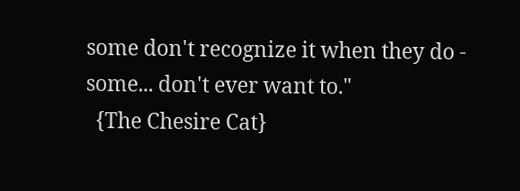some don't recognize it when they do - some... don't ever want to."
  {The Chesire Cat}